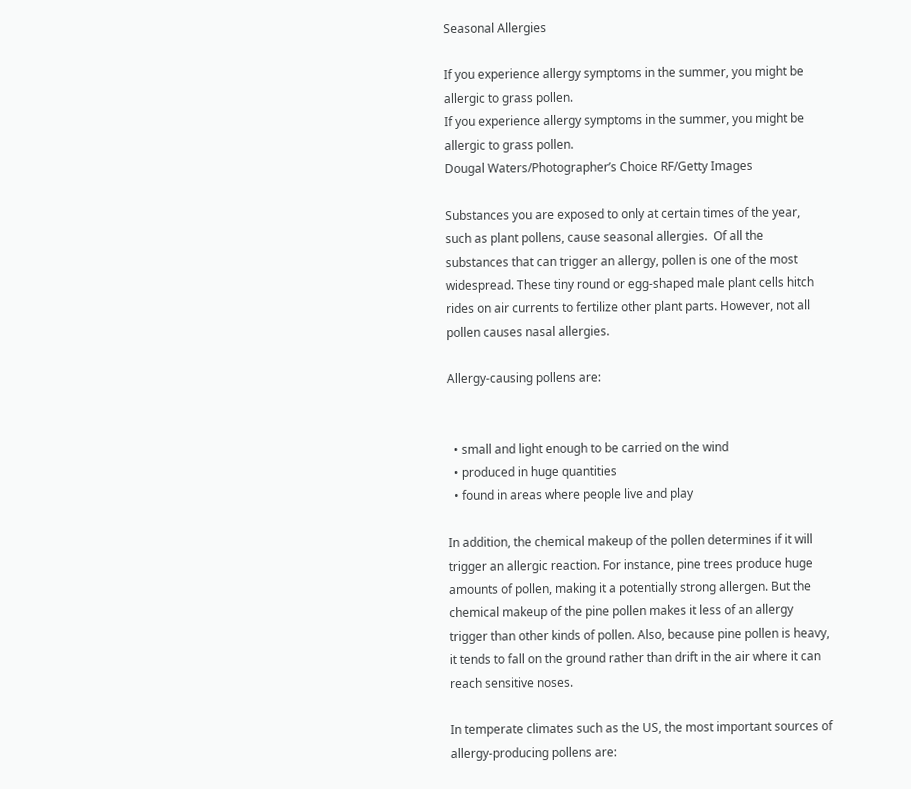Seasonal Allergies

If you experience allergy symptoms in the summer, you might be allergic to grass pollen.
If you experience allergy symptoms in the summer, you might be allergic to grass pollen.
Dougal Waters/Photographer’s Choice RF/Getty Images

Substances you are exposed to only at certain times of the year, such as plant pollens, cause seasonal allergies.  Of all the substances that can trigger an allergy, pollen is one of the most widespread. These tiny round or egg-shaped male plant cells hitch rides on air currents to fertilize other plant parts. However, not all pollen causes nasal allergies.

Allergy-causing pollens are:


  • small and light enough to be carried on the wind
  • produced in huge quantities
  • found in areas where people live and play

In addition, the chemical makeup of the pollen determines if it will trigger an allergic reaction. For instance, pine trees produce huge amounts of pollen, making it a potentially strong allergen. But the chemical makeup of the pine pollen makes it less of an allergy trigger than other kinds of pollen. Also, because pine pollen is heavy, it tends to fall on the ground rather than drift in the air where it can reach sensitive noses.

In temperate climates such as the US, the most important sources of allergy-producing pollens are: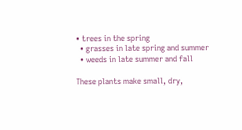• trees in the spring
  • grasses in late spring and summer
  • weeds in late summer and fall

These plants make small, dry,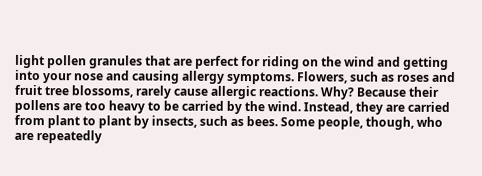light pollen granules that are perfect for riding on the wind and getting into your nose and causing allergy symptoms. Flowers, such as roses and fruit tree blossoms, rarely cause allergic reactions. Why? Because their pollens are too heavy to be carried by the wind. Instead, they are carried from plant to plant by insects, such as bees. Some people, though, who are repeatedly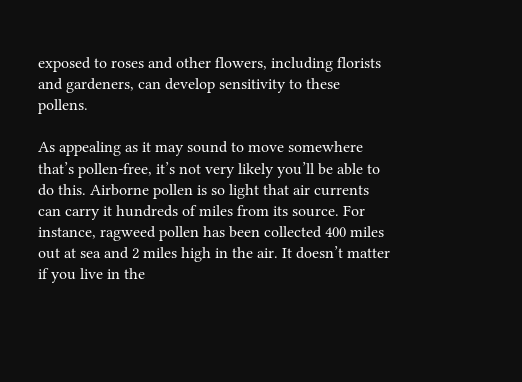exposed to roses and other flowers, including florists and gardeners, can develop sensitivity to these pollens.

As appealing as it may sound to move somewhere that’s pollen-free, it’s not very likely you’ll be able to do this. Airborne pollen is so light that air currents can carry it hundreds of miles from its source. For instance, ragweed pollen has been collected 400 miles out at sea and 2 miles high in the air. It doesn’t matter if you live in the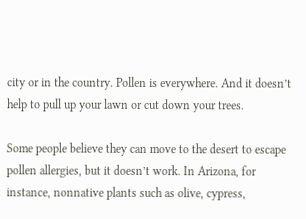city or in the country. Pollen is everywhere. And it doesn’t help to pull up your lawn or cut down your trees.

Some people believe they can move to the desert to escape pollen allergies, but it doesn’t work. In Arizona, for instance, nonnative plants such as olive, cypress,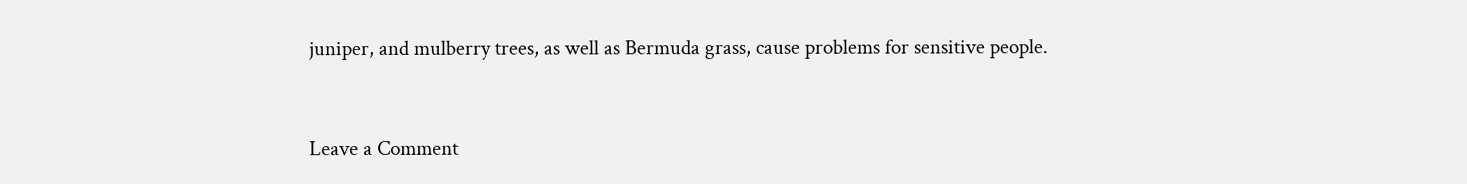juniper, and mulberry trees, as well as Bermuda grass, cause problems for sensitive people.



Leave a Comment